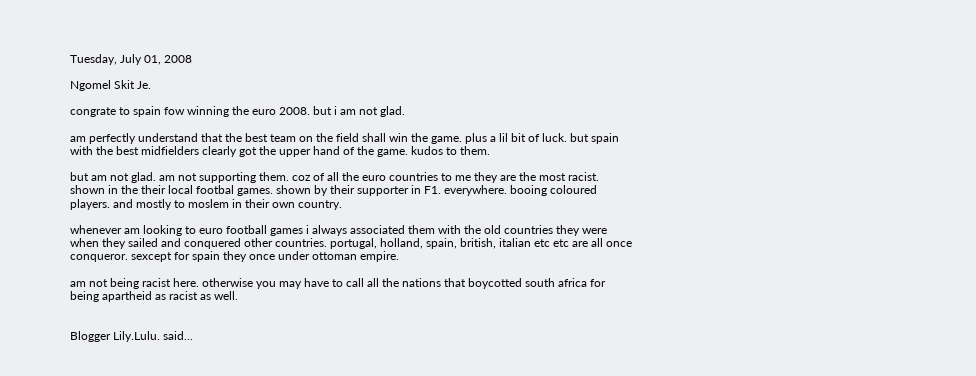Tuesday, July 01, 2008

Ngomel Skit Je.

congrate to spain fow winning the euro 2008. but i am not glad.

am perfectly understand that the best team on the field shall win the game. plus a lil bit of luck. but spain with the best midfielders clearly got the upper hand of the game. kudos to them.

but am not glad. am not supporting them. coz of all the euro countries to me they are the most racist. shown in the their local footbal games. shown by their supporter in F1. everywhere. booing coloured players. and mostly to moslem in their own country.

whenever am looking to euro football games i always associated them with the old countries they were when they sailed and conquered other countries. portugal, holland, spain, british, italian etc etc are all once conqueror. sexcept for spain they once under ottoman empire.

am not being racist here. otherwise you may have to call all the nations that boycotted south africa for being apartheid as racist as well.


Blogger Lily.Lulu. said...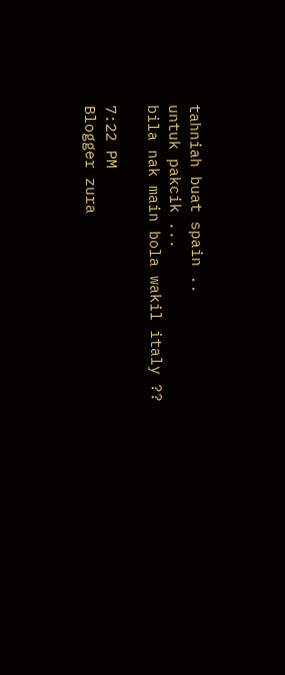tahniah buat spain ..
untuk pakcik ...
bila nak main bola wakil italy ??

7:22 PM
Blogger zura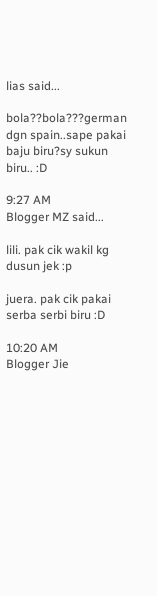lias said...

bola??bola???german dgn spain..sape pakai baju biru?sy sukun biru.. :D

9:27 AM
Blogger MZ said...

lili. pak cik wakil kg dusun jek :p

juera. pak cik pakai serba serbi biru :D

10:20 AM
Blogger Jie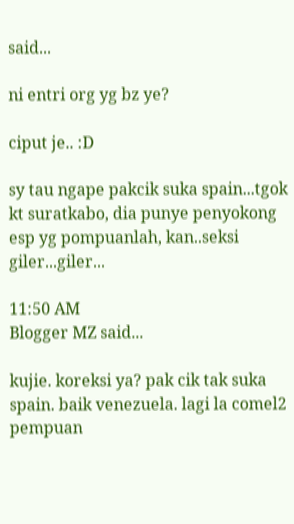said...

ni entri org yg bz ye?

ciput je.. :D

sy tau ngape pakcik suka spain...tgok kt suratkabo, dia punye penyokong esp yg pompuanlah, kan..seksi giler...giler...

11:50 AM
Blogger MZ said...

kujie. koreksi ya? pak cik tak suka spain. baik venezuela. lagi la comel2 pempuan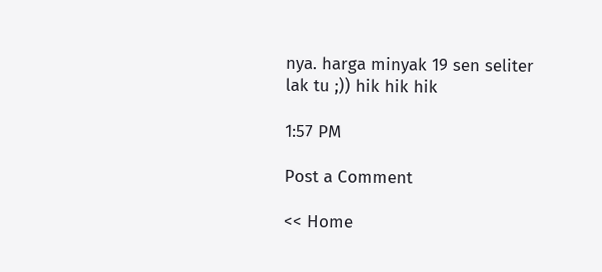nya. harga minyak 19 sen seliter lak tu ;)) hik hik hik

1:57 PM

Post a Comment

<< Home